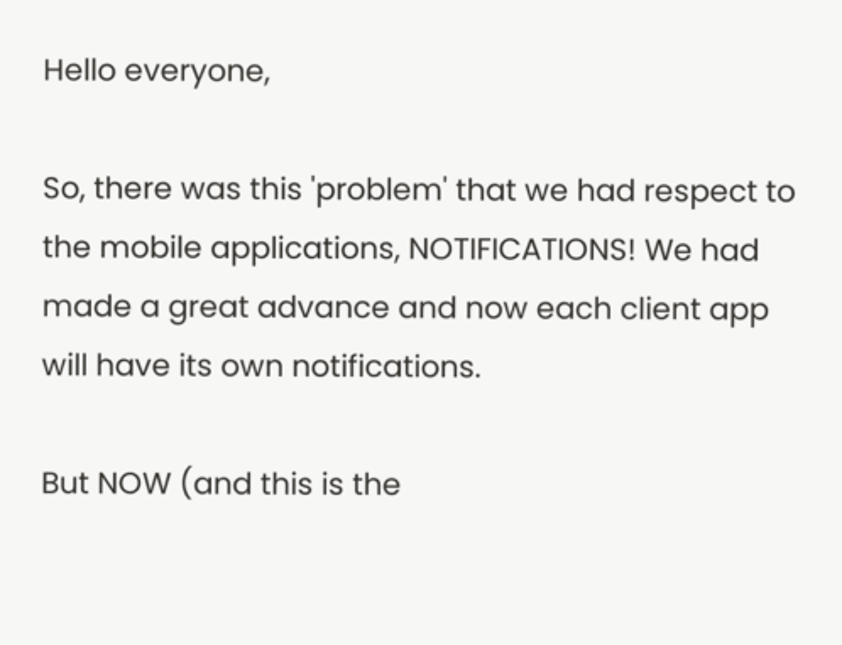Hello everyone,

So, there was this 'problem' that we had respect to the mobile applications, NOTIFICATIONS! We had made a great advance and now each client app will have its own notifications.

But NOW (and this is the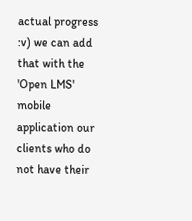actual progress :v) we can add that with the 'Open LMS' mobile application our clients who do not have their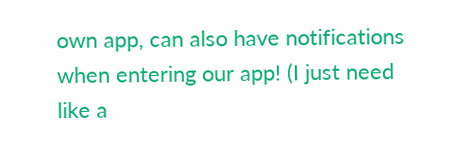own app, can also have notifications when entering our app! (I just need like a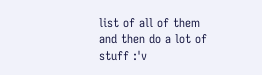list of all of them and then do a lot of stuff :'v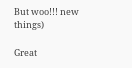But woo!!! new things)

Great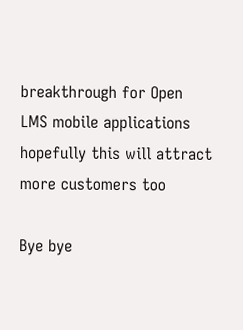breakthrough for Open LMS mobile applications hopefully this will attract more customers too

Bye bye